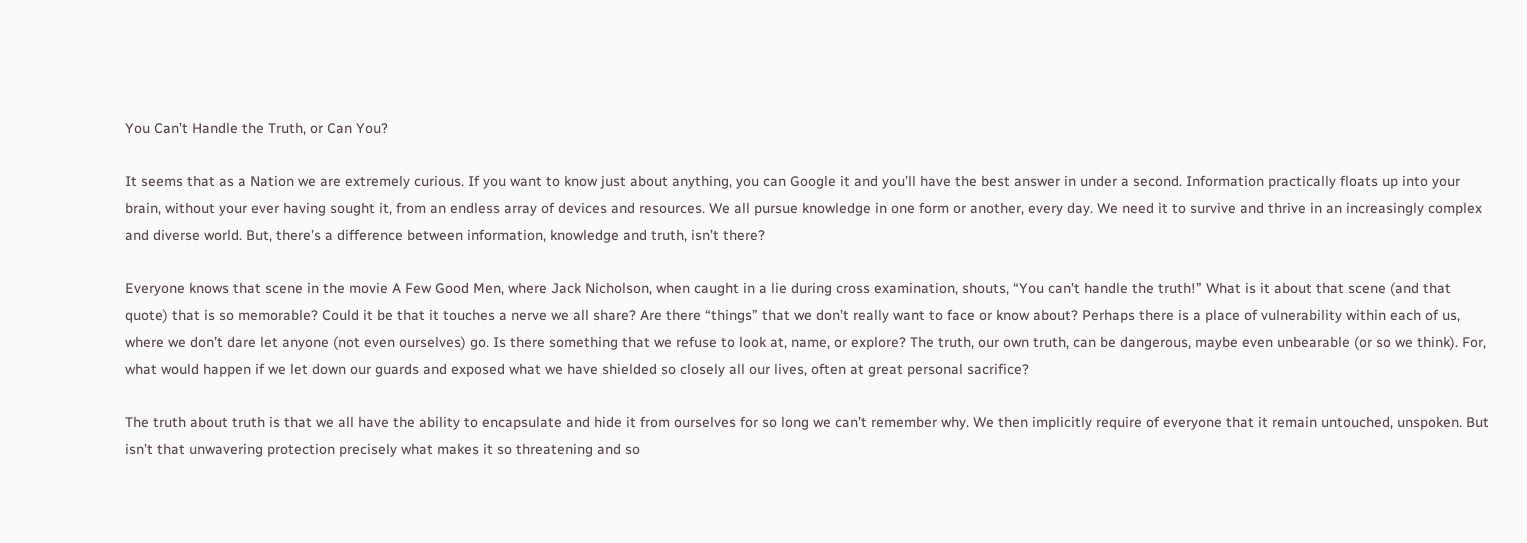You Can’t Handle the Truth, or Can You?

It seems that as a Nation we are extremely curious. If you want to know just about anything, you can Google it and you’ll have the best answer in under a second. Information practically floats up into your brain, without your ever having sought it, from an endless array of devices and resources. We all pursue knowledge in one form or another, every day. We need it to survive and thrive in an increasingly complex and diverse world. But, there’s a difference between information, knowledge and truth, isn’t there?

Everyone knows that scene in the movie A Few Good Men, where Jack Nicholson, when caught in a lie during cross examination, shouts, “You can’t handle the truth!” What is it about that scene (and that quote) that is so memorable? Could it be that it touches a nerve we all share? Are there “things” that we don’t really want to face or know about? Perhaps there is a place of vulnerability within each of us, where we don’t dare let anyone (not even ourselves) go. Is there something that we refuse to look at, name, or explore? The truth, our own truth, can be dangerous, maybe even unbearable (or so we think). For, what would happen if we let down our guards and exposed what we have shielded so closely all our lives, often at great personal sacrifice?

The truth about truth is that we all have the ability to encapsulate and hide it from ourselves for so long we can’t remember why. We then implicitly require of everyone that it remain untouched, unspoken. But isn’t that unwavering protection precisely what makes it so threatening and so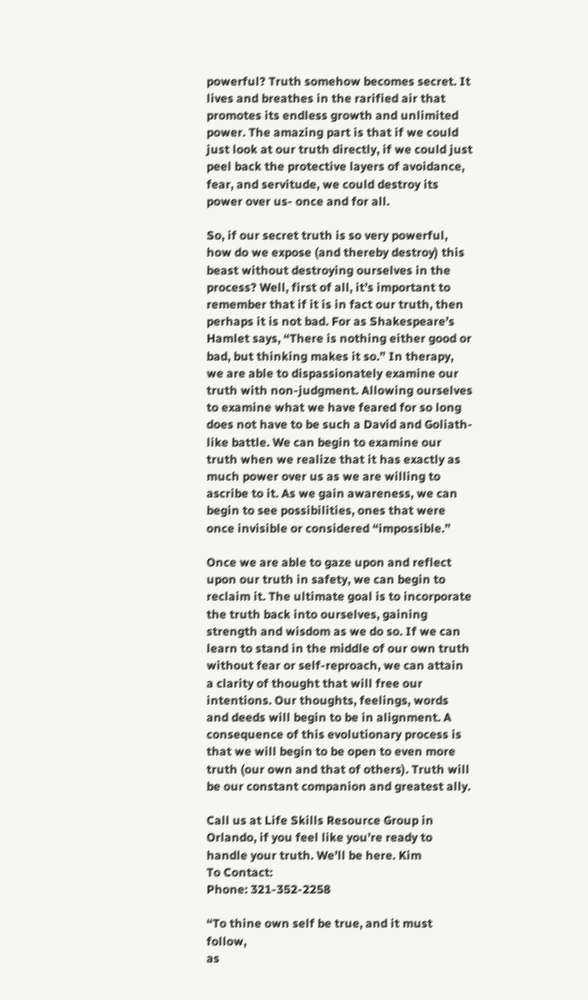powerful? Truth somehow becomes secret. It lives and breathes in the rarified air that promotes its endless growth and unlimited power. The amazing part is that if we could just look at our truth directly, if we could just peel back the protective layers of avoidance, fear, and servitude, we could destroy its power over us- once and for all.

So, if our secret truth is so very powerful, how do we expose (and thereby destroy) this beast without destroying ourselves in the process? Well, first of all, it’s important to remember that if it is in fact our truth, then perhaps it is not bad. For as Shakespeare’s Hamlet says, “There is nothing either good or bad, but thinking makes it so.” In therapy, we are able to dispassionately examine our truth with non-judgment. Allowing ourselves to examine what we have feared for so long does not have to be such a David and Goliath-like battle. We can begin to examine our truth when we realize that it has exactly as much power over us as we are willing to ascribe to it. As we gain awareness, we can begin to see possibilities, ones that were once invisible or considered “impossible.”

Once we are able to gaze upon and reflect upon our truth in safety, we can begin to reclaim it. The ultimate goal is to incorporate the truth back into ourselves, gaining strength and wisdom as we do so. If we can learn to stand in the middle of our own truth without fear or self-reproach, we can attain a clarity of thought that will free our intentions. Our thoughts, feelings, words and deeds will begin to be in alignment. A consequence of this evolutionary process is that we will begin to be open to even more truth (our own and that of others). Truth will be our constant companion and greatest ally.

Call us at Life Skills Resource Group in Orlando, if you feel like you’re ready to handle your truth. We’ll be here. Kim
To Contact:
Phone: 321-352-2258

“To thine own self be true, and it must follow,
as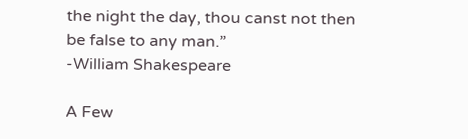the night the day, thou canst not then be false to any man.”
-William Shakespeare

A Few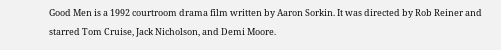Good Men is a 1992 courtroom drama film written by Aaron Sorkin. It was directed by Rob Reiner and starred Tom Cruise, Jack Nicholson, and Demi Moore.